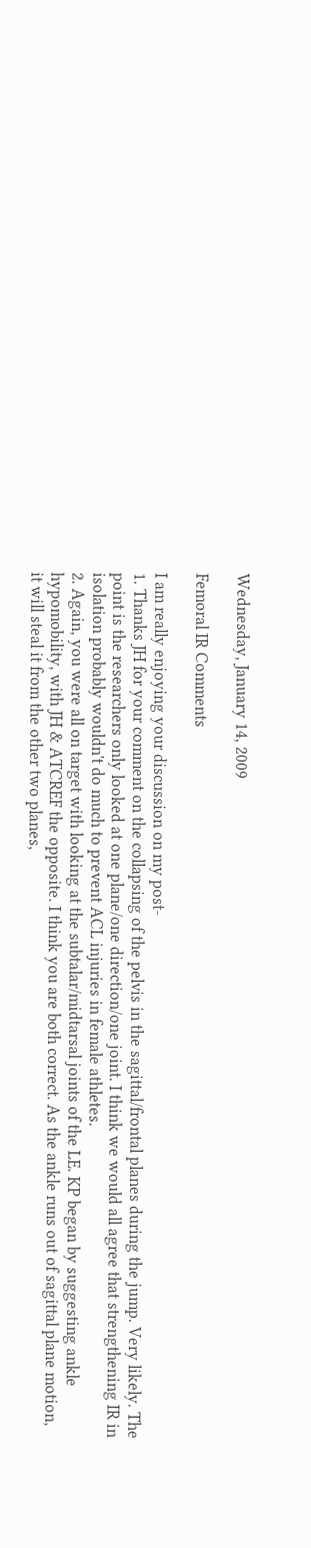Wednesday, January 14, 2009

Femoral IR Comments

I am really enjoying your discussion on my post-
1. Thanks JH for your comment on the collapsing of the pelvis in the sagittal/frontal planes during the jump. Very likely. The point is the researchers only looked at one plane/one direction/one joint. I think we would all agree that strengthening IR in isolation probably wouldn't do much to prevent ACL injuries in female athletes.
2. Again, you were all on target with looking at the subtalar/midtarsal joints of the LE. KP began by suggesting ankle hypomobility, with JH & ATCREF the opposite. I think you are both correct. As the ankle runs out of sagittal plane motion, it will steal it from the other two planes,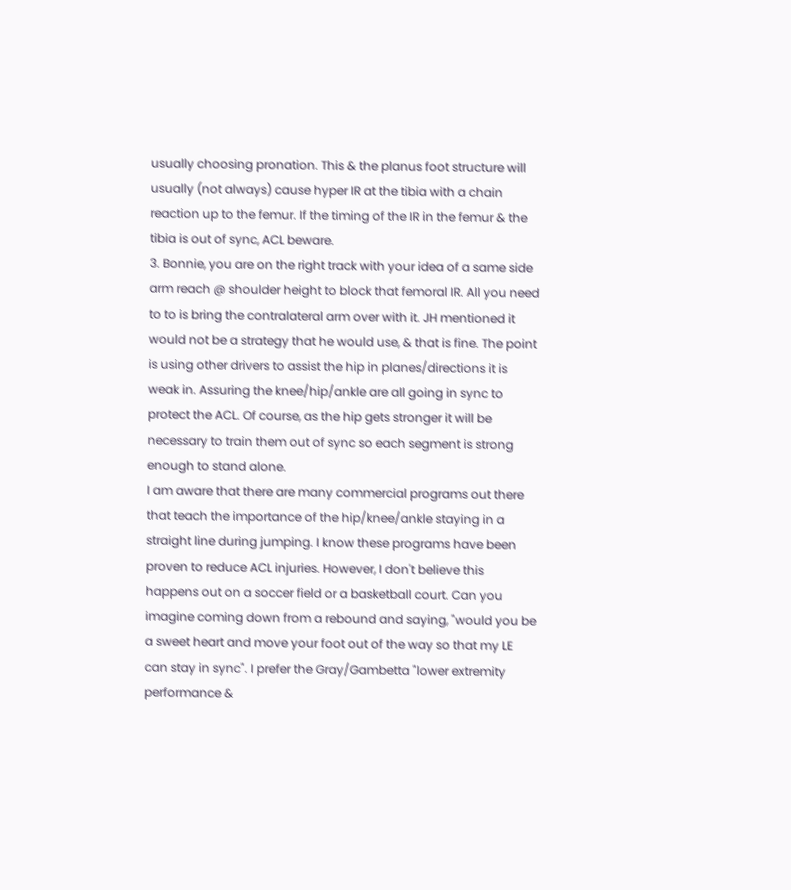usually choosing pronation. This & the planus foot structure will usually (not always) cause hyper IR at the tibia with a chain reaction up to the femur. If the timing of the IR in the femur & the tibia is out of sync, ACL beware.
3. Bonnie, you are on the right track with your idea of a same side arm reach @ shoulder height to block that femoral IR. All you need to to is bring the contralateral arm over with it. JH mentioned it would not be a strategy that he would use, & that is fine. The point is using other drivers to assist the hip in planes/directions it is weak in. Assuring the knee/hip/ankle are all going in sync to protect the ACL. Of course, as the hip gets stronger it will be necessary to train them out of sync so each segment is strong enough to stand alone.
I am aware that there are many commercial programs out there that teach the importance of the hip/knee/ankle staying in a straight line during jumping. I know these programs have been proven to reduce ACL injuries. However, I don't believe this happens out on a soccer field or a basketball court. Can you imagine coming down from a rebound and saying, "would you be a sweet heart and move your foot out of the way so that my LE can stay in sync". I prefer the Gray/Gambetta "lower extremity performance &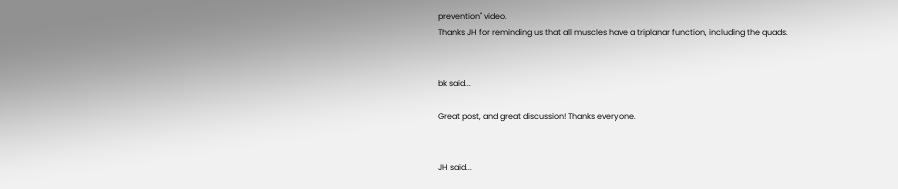prevention" video.
Thanks JH for reminding us that all muscles have a triplanar function, including the quads.


bk said...

Great post, and great discussion! Thanks everyone.


JH said...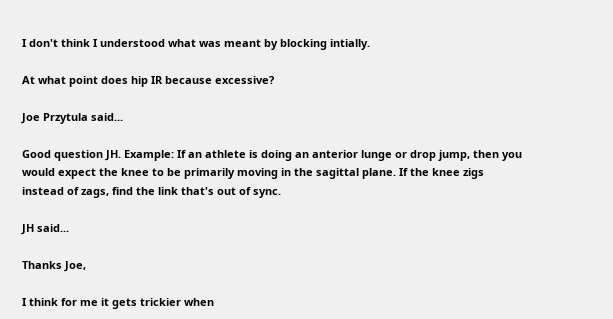I don't think I understood what was meant by blocking intially.

At what point does hip IR because excessive?

Joe Przytula said...

Good question JH. Example: If an athlete is doing an anterior lunge or drop jump, then you would expect the knee to be primarily moving in the sagittal plane. If the knee zigs instead of zags, find the link that's out of sync.

JH said...

Thanks Joe,

I think for me it gets trickier when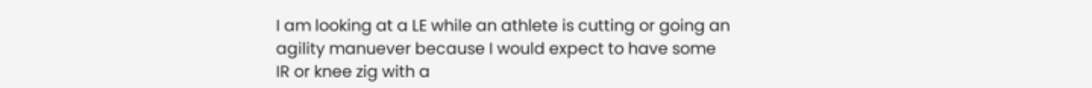I am looking at a LE while an athlete is cutting or going an agility manuever because I would expect to have some IR or knee zig with a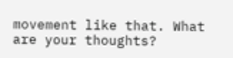movement like that. What are your thoughts?